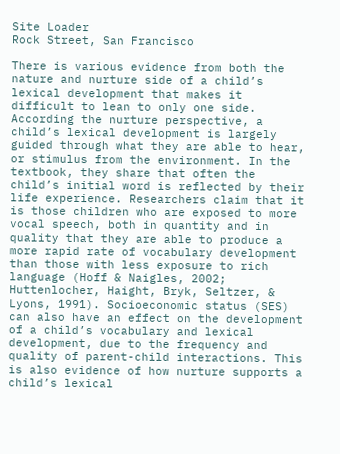Site Loader
Rock Street, San Francisco

There is various evidence from both the nature and nurture side of a child’s lexical development that makes it difficult to lean to only one side. According the nurture perspective, a child’s lexical development is largely guided through what they are able to hear, or stimulus from the environment. In the textbook, they share that often the child’s initial word is reflected by their life experience. Researchers claim that it is those children who are exposed to more vocal speech, both in quantity and in quality that they are able to produce a more rapid rate of vocabulary development than those with less exposure to rich language (Hoff & Naigles, 2002; Huttenlocher, Haight, Bryk, Seltzer, & Lyons, 1991). Socioeconomic status (SES) can also have an effect on the development of a child’s vocabulary and lexical development, due to the frequency and quality of parent-child interactions. This is also evidence of how nurture supports a child’s lexical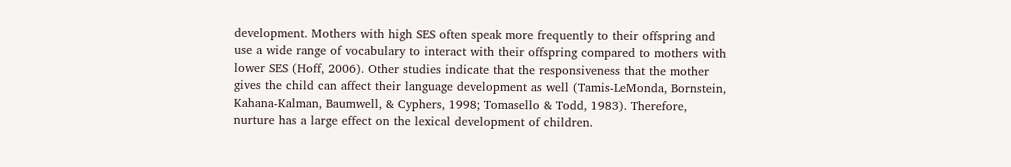development. Mothers with high SES often speak more frequently to their offspring and use a wide range of vocabulary to interact with their offspring compared to mothers with lower SES (Hoff, 2006). Other studies indicate that the responsiveness that the mother gives the child can affect their language development as well (Tamis-LeMonda, Bornstein, Kahana-Kalman, Baumwell, & Cyphers, 1998; Tomasello & Todd, 1983). Therefore, nurture has a large effect on the lexical development of children.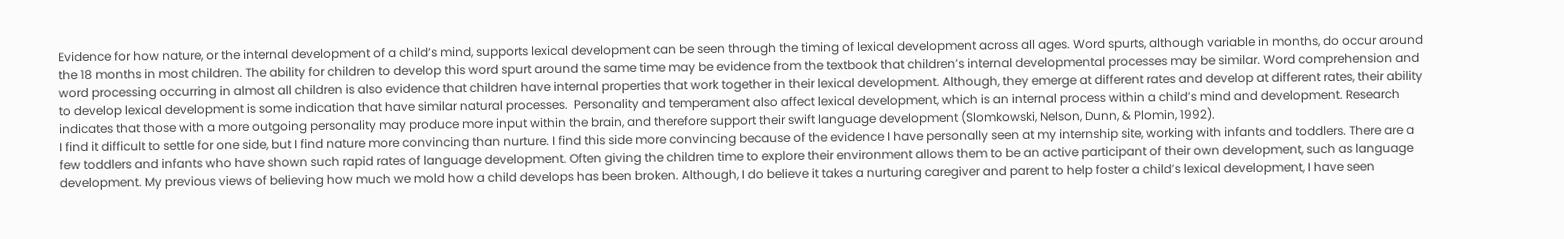Evidence for how nature, or the internal development of a child’s mind, supports lexical development can be seen through the timing of lexical development across all ages. Word spurts, although variable in months, do occur around the 18 months in most children. The ability for children to develop this word spurt around the same time may be evidence from the textbook that children’s internal developmental processes may be similar. Word comprehension and word processing occurring in almost all children is also evidence that children have internal properties that work together in their lexical development. Although, they emerge at different rates and develop at different rates, their ability to develop lexical development is some indication that have similar natural processes.  Personality and temperament also affect lexical development, which is an internal process within a child’s mind and development. Research indicates that those with a more outgoing personality may produce more input within the brain, and therefore support their swift language development (Slomkowski, Nelson, Dunn, & Plomin, 1992).
I find it difficult to settle for one side, but I find nature more convincing than nurture. I find this side more convincing because of the evidence I have personally seen at my internship site, working with infants and toddlers. There are a few toddlers and infants who have shown such rapid rates of language development. Often giving the children time to explore their environment allows them to be an active participant of their own development, such as language development. My previous views of believing how much we mold how a child develops has been broken. Although, I do believe it takes a nurturing caregiver and parent to help foster a child’s lexical development, I have seen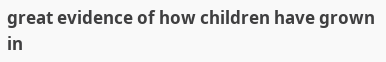great evidence of how children have grown in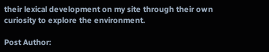their lexical development on my site through their own curiosity to explore the environment.

Post Author: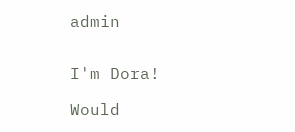admin


I'm Dora!

Would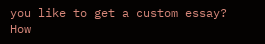you like to get a custom essay? How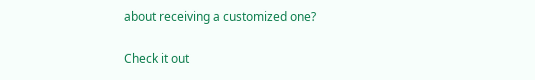about receiving a customized one?

Check it out